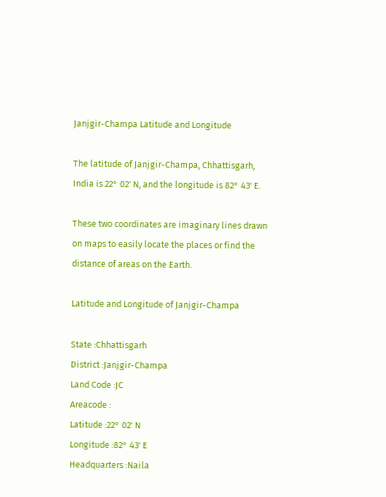Janjgir-Champa Latitude and Longitude

The latitude of Janjgir-Champa, Chhattisgarh, India is 22° 02' N, and the longitude is 82° 43' E.

These two coordinates are imaginary lines drawn on maps to easily locate the places or find the distance of areas on the Earth.

Latitude and Longitude of Janjgir-Champa

State :Chhattisgarh
District :Janjgir-Champa
Land Code :JC
Areacode :
Latitude :22° 02' N
Longitude :82° 43' E
Headquarters :Naila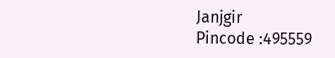Janjgir
Pincode :495559